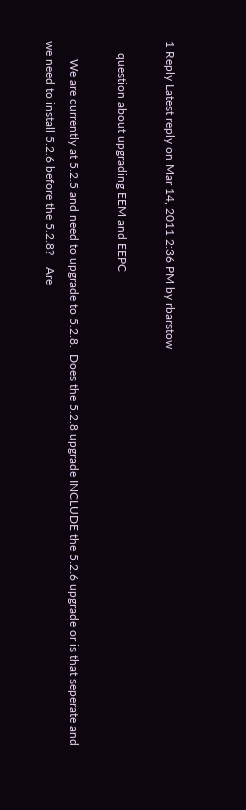1 Reply Latest reply on Mar 14, 2011 2:36 PM by rbarstow

    question about upgrading EEM and EEPC

      We are currently at 5.2.5 and need to upgrade to 5.2.8.  Does the 5.2.8 upgrade INCLUDE the 5.2.6 upgrade or is that seperate and we need to install 5.2.6 before the 5.2.8?    Are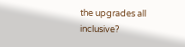the upgrades all inclusive?